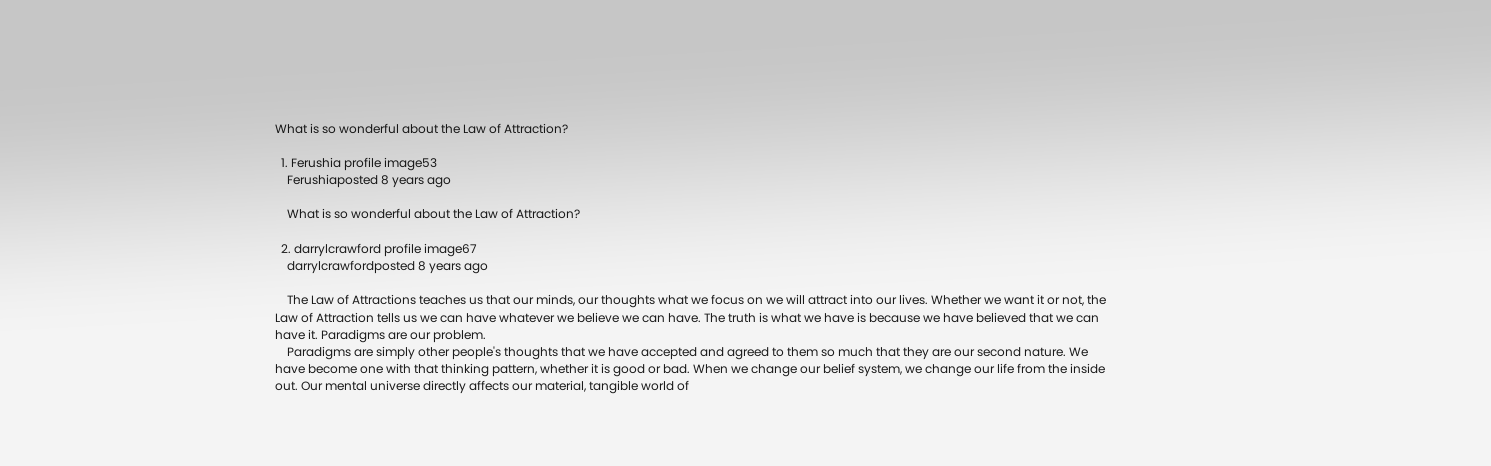What is so wonderful about the Law of Attraction?

  1. Ferushia profile image53
    Ferushiaposted 8 years ago

    What is so wonderful about the Law of Attraction?

  2. darrylcrawford profile image67
    darrylcrawfordposted 8 years ago

    The Law of Attractions teaches us that our minds, our thoughts what we focus on we will attract into our lives. Whether we want it or not, the Law of Attraction tells us we can have whatever we believe we can have. The truth is what we have is because we have believed that we can have it. Paradigms are our problem.
    Paradigms are simply other people's thoughts that we have accepted and agreed to them so much that they are our second nature. We have become one with that thinking pattern, whether it is good or bad. When we change our belief system, we change our life from the inside out. Our mental universe directly affects our material, tangible world of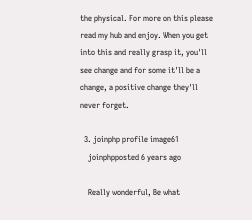the physical. For more on this please read my hub and enjoy. When you get into this and really grasp it, you'll see change and for some it'll be a change, a positive change they'll never forget.

  3. joinphp profile image61
    joinphpposted 6 years ago

    Really wonderful, Be what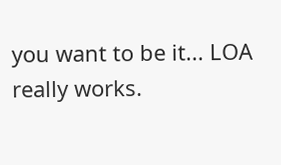you want to be it... LOA really works.